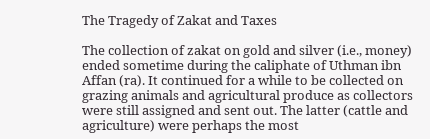The Tragedy of Zakat and Taxes

The collection of zakat on gold and silver (i.e., money) ended sometime during the caliphate of Uthman ibn Affan (ra). It continued for a while to be collected on grazing animals and agricultural produce as collectors were still assigned and sent out. The latter (cattle and agriculture) were perhaps the most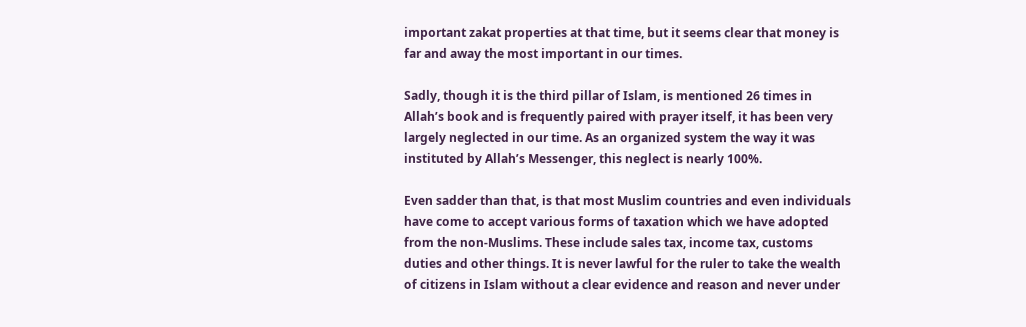important zakat properties at that time, but it seems clear that money is far and away the most important in our times.

Sadly, though it is the third pillar of Islam, is mentioned 26 times in Allah’s book and is frequently paired with prayer itself, it has been very largely neglected in our time. As an organized system the way it was instituted by Allah’s Messenger, this neglect is nearly 100%.

Even sadder than that, is that most Muslim countries and even individuals have come to accept various forms of taxation which we have adopted from the non-Muslims. These include sales tax, income tax, customs duties and other things. It is never lawful for the ruler to take the wealth of citizens in Islam without a clear evidence and reason and never under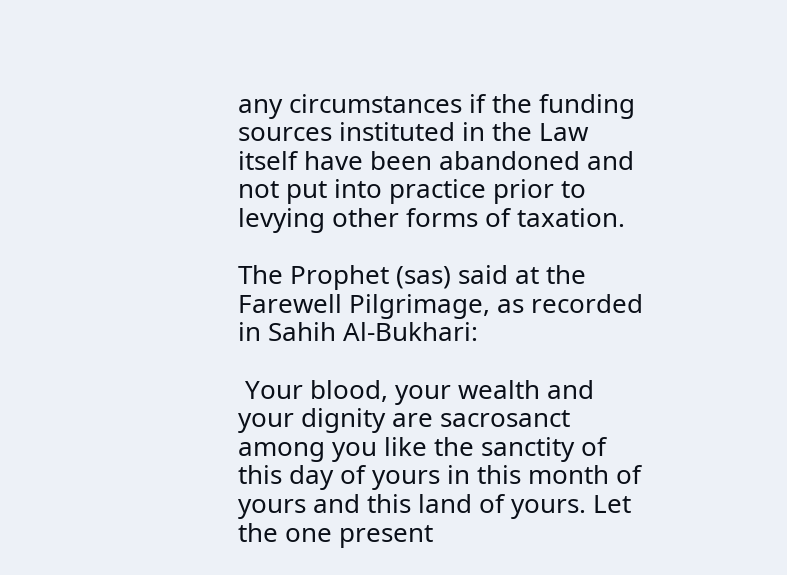any circumstances if the funding sources instituted in the Law itself have been abandoned and not put into practice prior to levying other forms of taxation.

The Prophet (sas) said at the Farewell Pilgrimage, as recorded in Sahih Al-Bukhari:

 Your blood, your wealth and your dignity are sacrosanct among you like the sanctity of this day of yours in this month of yours and this land of yours. Let the one present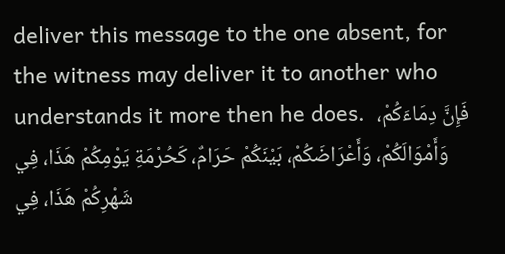deliver this message to the one absent, for the witness may deliver it to another who understands it more then he does.  فَإِنَّ دِمَاءَكُمْ، وَأَمْوَالَكُمْ، وَأَعْرَاضَكُمْ، بَيْنَكُمْ حَرَامٌ، كَحُرْمَةِ يَوْمِكُمْ هَذَا، فِي شَهْرِكُمْ هَذَا، فِي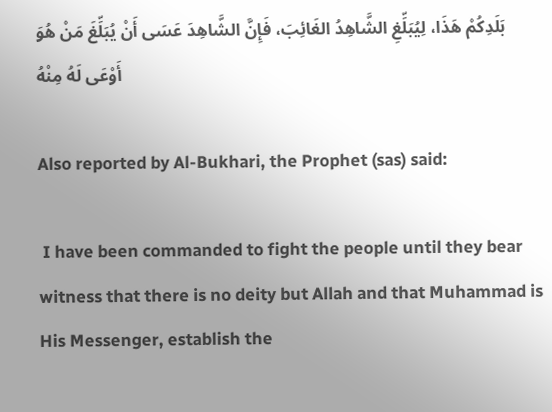بَلَدِكُمْ هَذَا، لِيُبَلِّغِ الشَّاهِدُ الغَائِبَ، فَإِنَّ الشَّاهِدَ عَسَى أَنْ يُبَلِّغَ مَنْ هُوَ أَوْعَى لَهُ مِنْهُ

Also reported by Al-Bukhari, the Prophet (sas) said:

 I have been commanded to fight the people until they bear witness that there is no deity but Allah and that Muhammad is His Messenger, establish the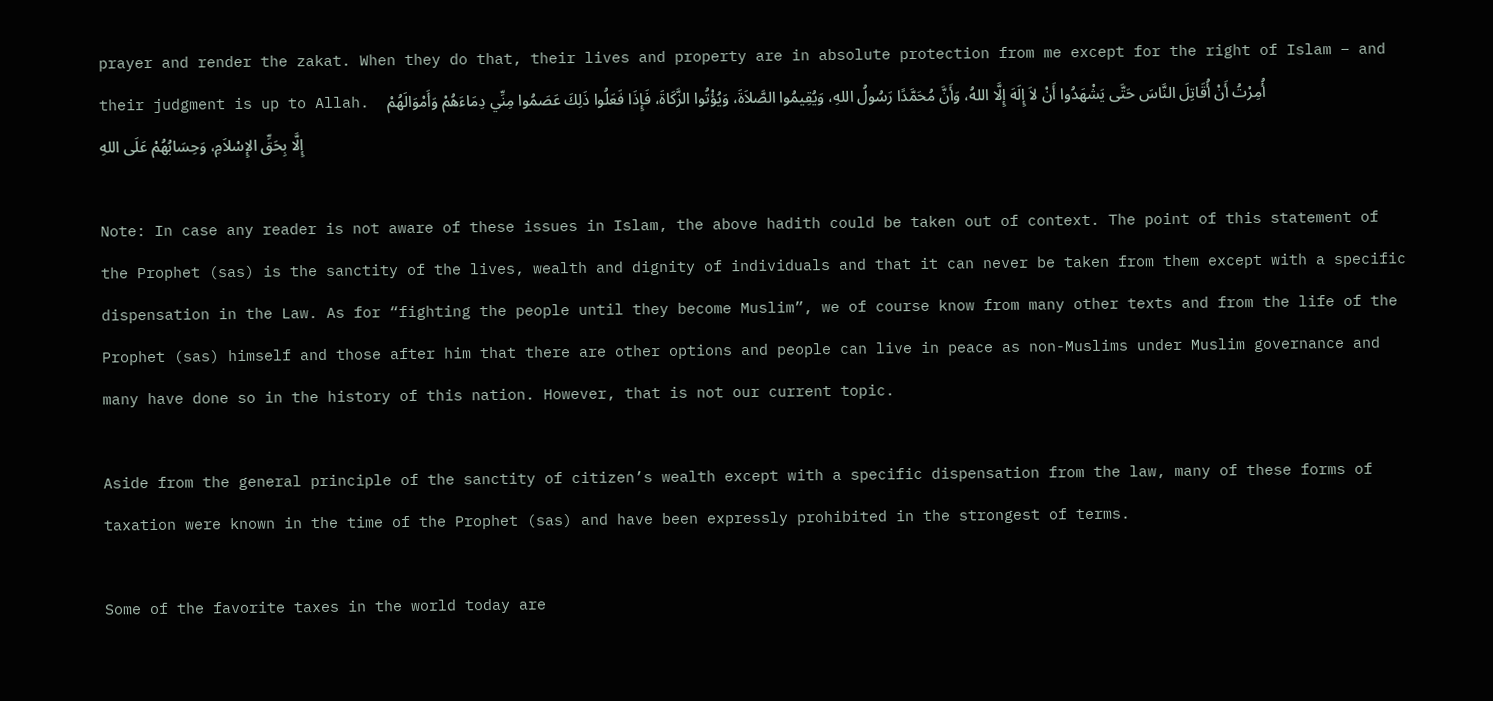prayer and render the zakat. When they do that, their lives and property are in absolute protection from me except for the right of Islam – and their judgment is up to Allah.  أُمِرْتُ أَنْ أُقَاتِلَ النَّاسَ حَتَّى يَشْهَدُوا أَنْ لاَ إِلَهَ إِلَّا اللهُ، وَأَنَّ مُحَمَّدًا رَسُولُ اللهِ، وَيُقِيمُوا الصَّلاَةَ، وَيُؤْتُوا الزَّكَاةَ، فَإِذَا فَعَلُوا ذَلِكَ عَصَمُوا مِنِّي دِمَاءَهُمْ وَأَمْوَالَهُمْ إِلَّا بِحَقِّ الإِسْلاَمِ، وَحِسَابُهُمْ عَلَى اللهِ

Note: In case any reader is not aware of these issues in Islam, the above hadith could be taken out of context. The point of this statement of the Prophet (sas) is the sanctity of the lives, wealth and dignity of individuals and that it can never be taken from them except with a specific dispensation in the Law. As for “fighting the people until they become Muslim”, we of course know from many other texts and from the life of the Prophet (sas) himself and those after him that there are other options and people can live in peace as non-Muslims under Muslim governance and many have done so in the history of this nation. However, that is not our current topic.

Aside from the general principle of the sanctity of citizen’s wealth except with a specific dispensation from the law, many of these forms of taxation were known in the time of the Prophet (sas) and have been expressly prohibited in the strongest of terms.

Some of the favorite taxes in the world today are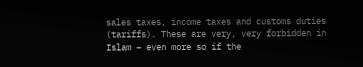sales taxes, income taxes and customs duties (tariffs). These are very, very forbidden in Islam – even more so if the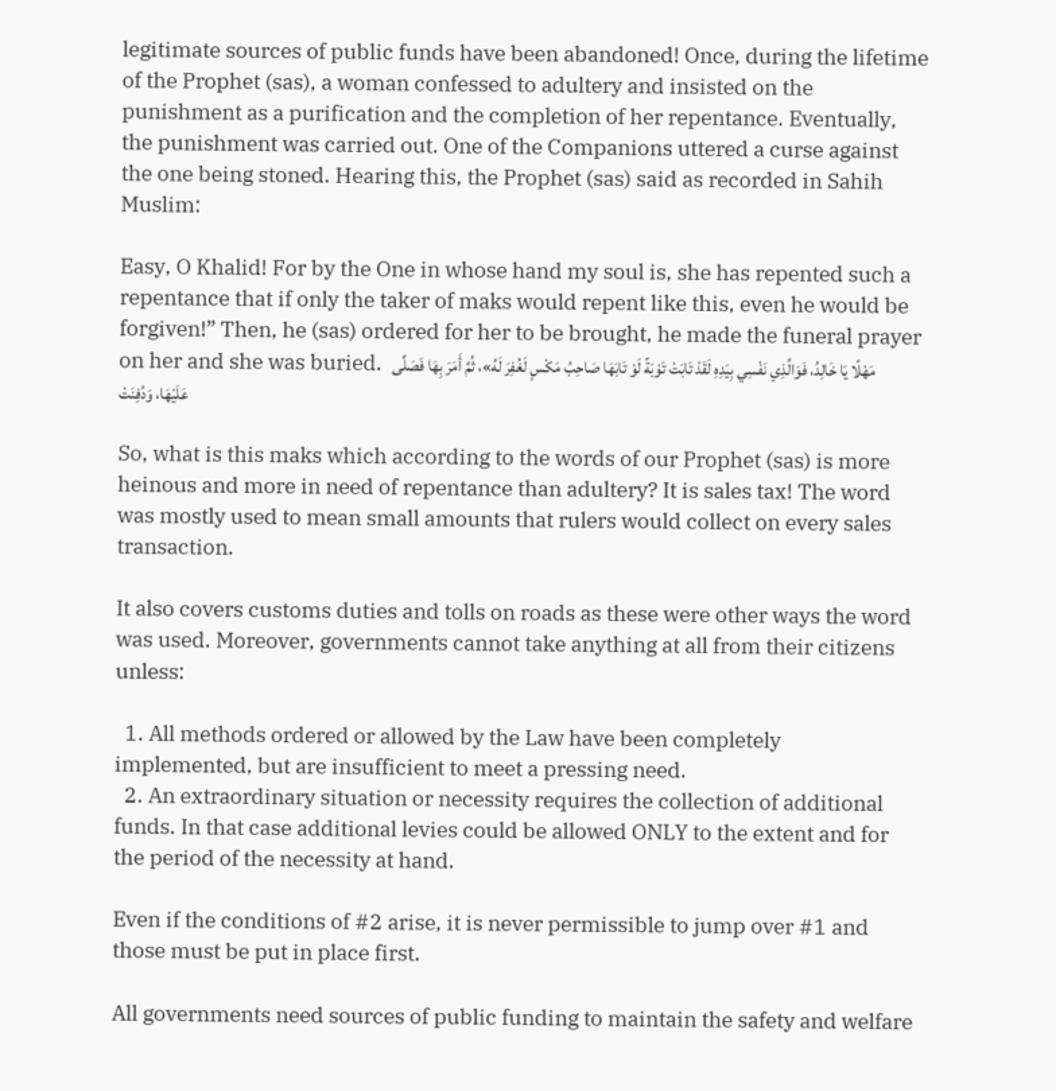legitimate sources of public funds have been abandoned! Once, during the lifetime of the Prophet (sas), a woman confessed to adultery and insisted on the punishment as a purification and the completion of her repentance. Eventually, the punishment was carried out. One of the Companions uttered a curse against the one being stoned. Hearing this, the Prophet (sas) said as recorded in Sahih Muslim:

Easy, O Khalid! For by the One in whose hand my soul is, she has repented such a repentance that if only the taker of maks would repent like this, even he would be forgiven!” Then, he (sas) ordered for her to be brought, he made the funeral prayer on her and she was buried.  مَهْلًا يَا خَالِدُ، فَوَالَّذِي نَفْسِي بِيَدِهِ لَقَدْ تَابَتْ تَوْبَةً لَوْ تَابَهَا صَاحِبُ مَكْسٍ لَغُفِرَ لَهُ»، ثُمَّ أَمَرَ بِهَا فَصَلَّى عَلَيْهَا، وَدُفِنَتْ

So, what is this maks which according to the words of our Prophet (sas) is more heinous and more in need of repentance than adultery? It is sales tax! The word was mostly used to mean small amounts that rulers would collect on every sales transaction.

It also covers customs duties and tolls on roads as these were other ways the word was used. Moreover, governments cannot take anything at all from their citizens unless:

  1. All methods ordered or allowed by the Law have been completely implemented, but are insufficient to meet a pressing need.
  2. An extraordinary situation or necessity requires the collection of additional funds. In that case additional levies could be allowed ONLY to the extent and for the period of the necessity at hand.

Even if the conditions of #2 arise, it is never permissible to jump over #1 and those must be put in place first.

All governments need sources of public funding to maintain the safety and welfare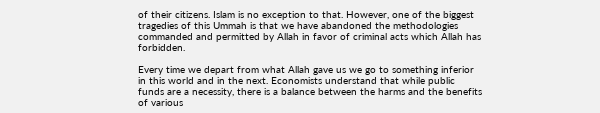of their citizens. Islam is no exception to that. However, one of the biggest tragedies of this Ummah is that we have abandoned the methodologies commanded and permitted by Allah in favor of criminal acts which Allah has forbidden.

Every time we depart from what Allah gave us we go to something inferior in this world and in the next. Economists understand that while public funds are a necessity, there is a balance between the harms and the benefits of various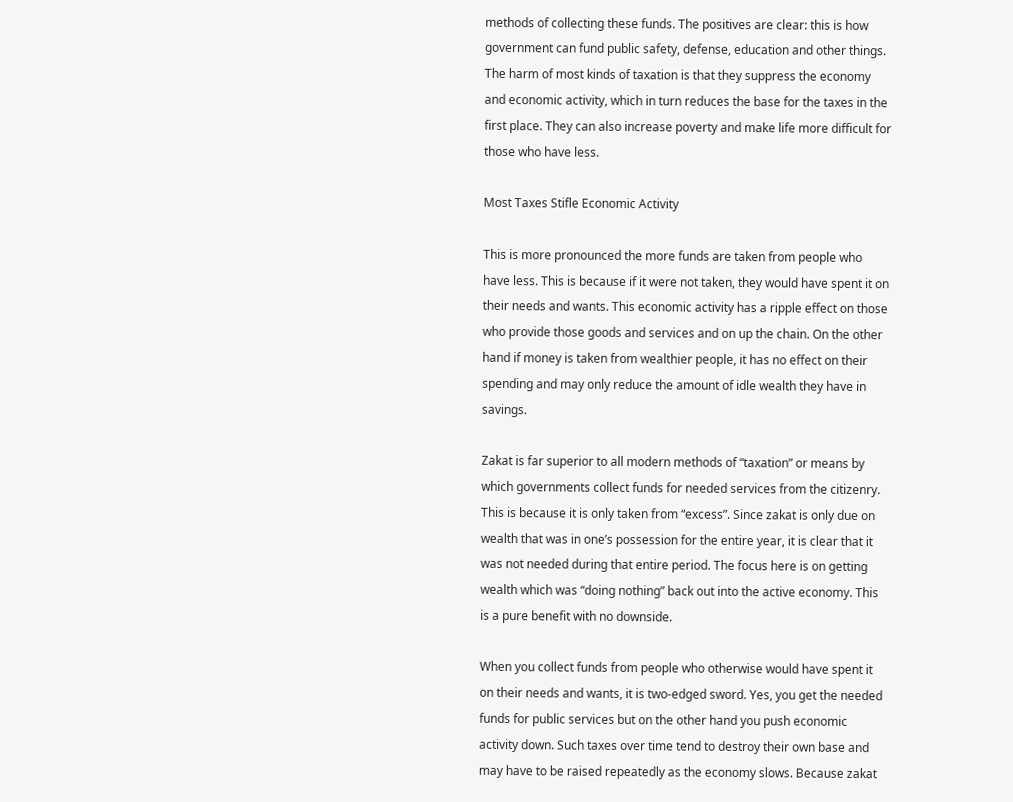methods of collecting these funds. The positives are clear: this is how government can fund public safety, defense, education and other things. The harm of most kinds of taxation is that they suppress the economy and economic activity, which in turn reduces the base for the taxes in the first place. They can also increase poverty and make life more difficult for those who have less.

Most Taxes Stifle Economic Activity

This is more pronounced the more funds are taken from people who have less. This is because if it were not taken, they would have spent it on their needs and wants. This economic activity has a ripple effect on those who provide those goods and services and on up the chain. On the other hand if money is taken from wealthier people, it has no effect on their spending and may only reduce the amount of idle wealth they have in savings.

Zakat is far superior to all modern methods of “taxation” or means by which governments collect funds for needed services from the citizenry. This is because it is only taken from “excess”. Since zakat is only due on wealth that was in one’s possession for the entire year, it is clear that it was not needed during that entire period. The focus here is on getting wealth which was “doing nothing” back out into the active economy. This is a pure benefit with no downside.

When you collect funds from people who otherwise would have spent it on their needs and wants, it is two-edged sword. Yes, you get the needed funds for public services but on the other hand you push economic activity down. Such taxes over time tend to destroy their own base and may have to be raised repeatedly as the economy slows. Because zakat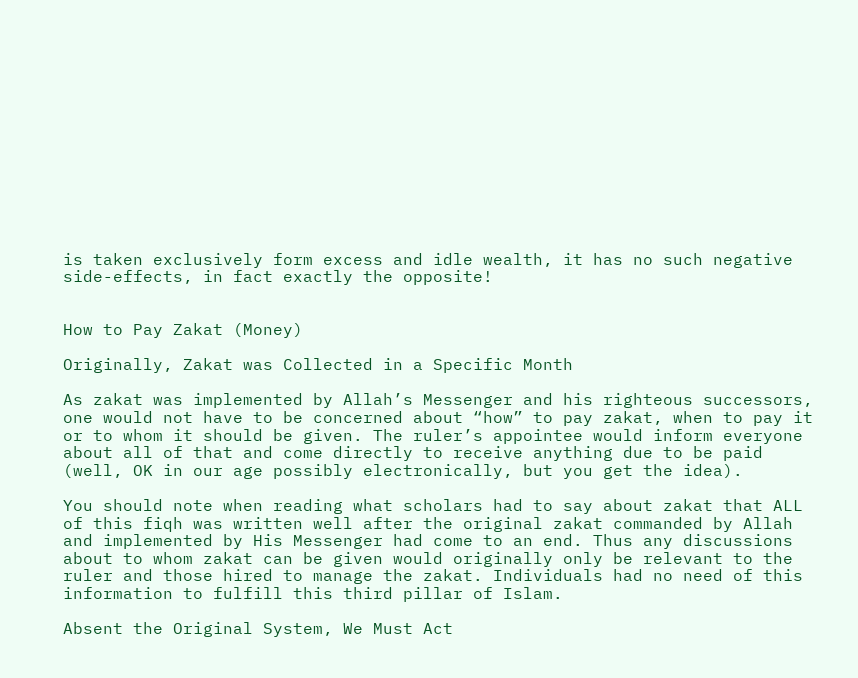is taken exclusively form excess and idle wealth, it has no such negative side-effects, in fact exactly the opposite!


How to Pay Zakat (Money)

Originally, Zakat was Collected in a Specific Month

As zakat was implemented by Allah’s Messenger and his righteous successors, one would not have to be concerned about “how” to pay zakat, when to pay it or to whom it should be given. The ruler’s appointee would inform everyone about all of that and come directly to receive anything due to be paid (well, OK in our age possibly electronically, but you get the idea).

You should note when reading what scholars had to say about zakat that ALL of this fiqh was written well after the original zakat commanded by Allah and implemented by His Messenger had come to an end. Thus any discussions about to whom zakat can be given would originally only be relevant to the ruler and those hired to manage the zakat. Individuals had no need of this information to fulfill this third pillar of Islam.

Absent the Original System, We Must Act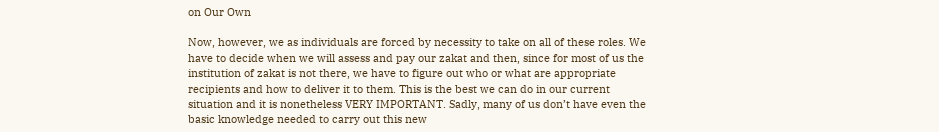on Our Own

Now, however, we as individuals are forced by necessity to take on all of these roles. We have to decide when we will assess and pay our zakat and then, since for most of us the institution of zakat is not there, we have to figure out who or what are appropriate recipients and how to deliver it to them. This is the best we can do in our current situation and it is nonetheless VERY IMPORTANT. Sadly, many of us don’t have even the basic knowledge needed to carry out this new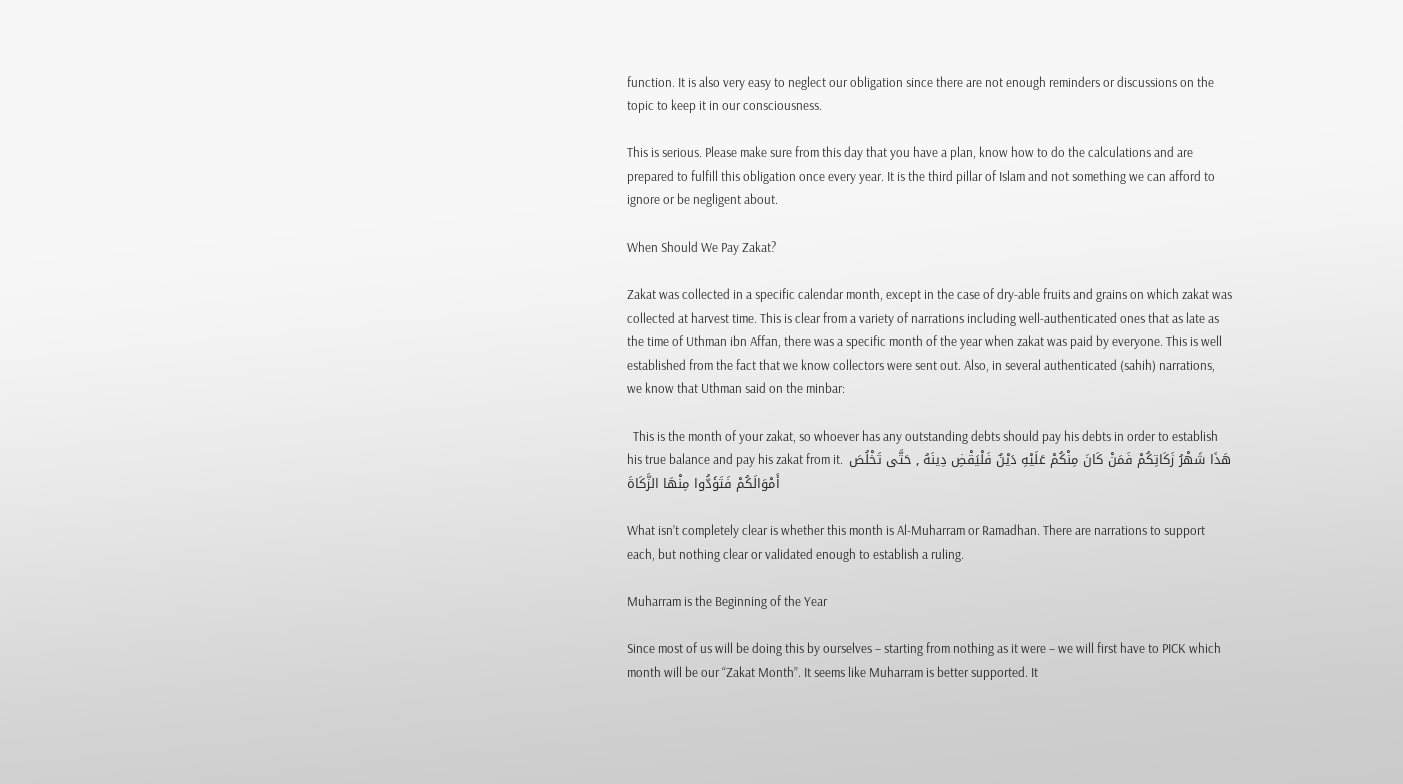function. It is also very easy to neglect our obligation since there are not enough reminders or discussions on the topic to keep it in our consciousness.

This is serious. Please make sure from this day that you have a plan, know how to do the calculations and are prepared to fulfill this obligation once every year. It is the third pillar of Islam and not something we can afford to ignore or be negligent about.

When Should We Pay Zakat?

Zakat was collected in a specific calendar month, except in the case of dry-able fruits and grains on which zakat was collected at harvest time. This is clear from a variety of narrations including well-authenticated ones that as late as the time of Uthman ibn Affan, there was a specific month of the year when zakat was paid by everyone. This is well established from the fact that we know collectors were sent out. Also, in several authenticated (sahih) narrations, we know that Uthman said on the minbar:

  This is the month of your zakat, so whoever has any outstanding debts should pay his debts in order to establish his true balance and pay his zakat from it.  هَذَا شَهْرُ زَكَاتِكُمْ فَمَنْ كَانَ مِنْكُمْ عَلَيْهِ دَيْنٌ فَلْيَقْضِ دِينَهُ , حَتَّى تَخْلُصَ أَمْوَالَكُمْ فَتَؤَدُّوا مِنْهَا الزَّكَاةَ

What isn’t completely clear is whether this month is Al-Muharram or Ramadhan. There are narrations to support each, but nothing clear or validated enough to establish a ruling.

Muharram is the Beginning of the Year

Since most of us will be doing this by ourselves – starting from nothing as it were – we will first have to PICK which month will be our “Zakat Month”. It seems like Muharram is better supported. It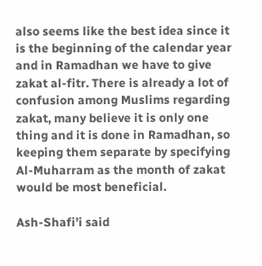also seems like the best idea since it is the beginning of the calendar year and in Ramadhan we have to give zakat al-fitr. There is already a lot of confusion among Muslims regarding zakat, many believe it is only one thing and it is done in Ramadhan, so keeping them separate by specifying Al-Muharram as the month of zakat would be most beneficial.

Ash-Shafi’i said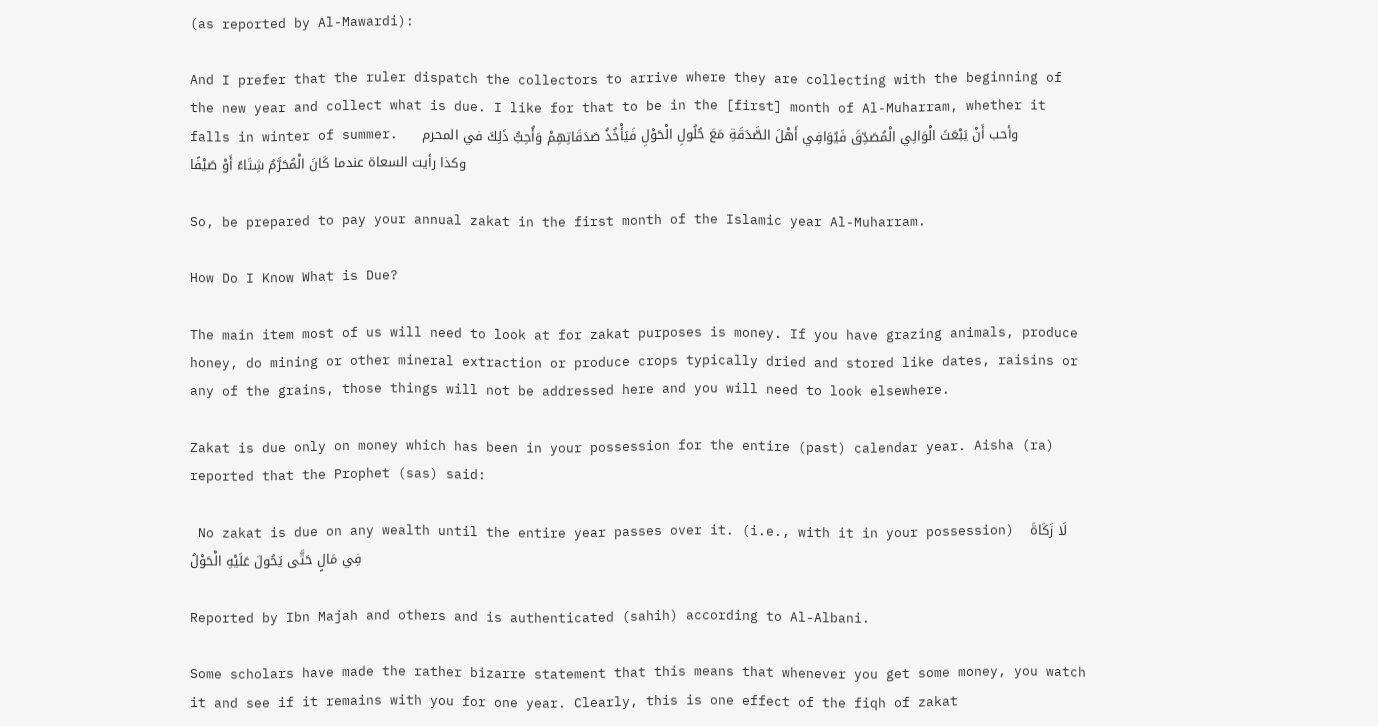(as reported by Al-Mawardi):

And I prefer that the ruler dispatch the collectors to arrive where they are collecting with the beginning of the new year and collect what is due. I like for that to be in the [first] month of Al-Muharram, whether it falls in winter of summer.   وأحب أَنْ يَبْعَثَ الْوَالِي الْمُصَدِّقَ فَيُوَافِي أَهْلَ الصَّدَقَةِ مَعَ حُلُولِ الْحَوْلِ فَيَأْخُذُ صَدَقَاتِهِمْ وَأُحِبُّ ذَلِكَ في المحرم وكذا رأيت السعاة عندما كَانَ الْمُحَرَّمُ شِتَاءً أَوْ صَيْفًا

So, be prepared to pay your annual zakat in the first month of the Islamic year Al-Muharram.

How Do I Know What is Due?

The main item most of us will need to look at for zakat purposes is money. If you have grazing animals, produce honey, do mining or other mineral extraction or produce crops typically dried and stored like dates, raisins or any of the grains, those things will not be addressed here and you will need to look elsewhere.

Zakat is due only on money which has been in your possession for the entire (past) calendar year. Aisha (ra) reported that the Prophet (sas) said:

 No zakat is due on any wealth until the entire year passes over it. (i.e., with it in your possession)  لَا زَكَاةَ فِي مَالٍ حَتَّى يَحُولَ عَلَيْهِ الْحَوْلُ

Reported by Ibn Majah and others and is authenticated (sahih) according to Al-Albani.

Some scholars have made the rather bizarre statement that this means that whenever you get some money, you watch it and see if it remains with you for one year. Clearly, this is one effect of the fiqh of zakat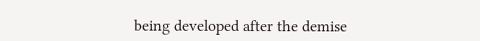being developed after the demise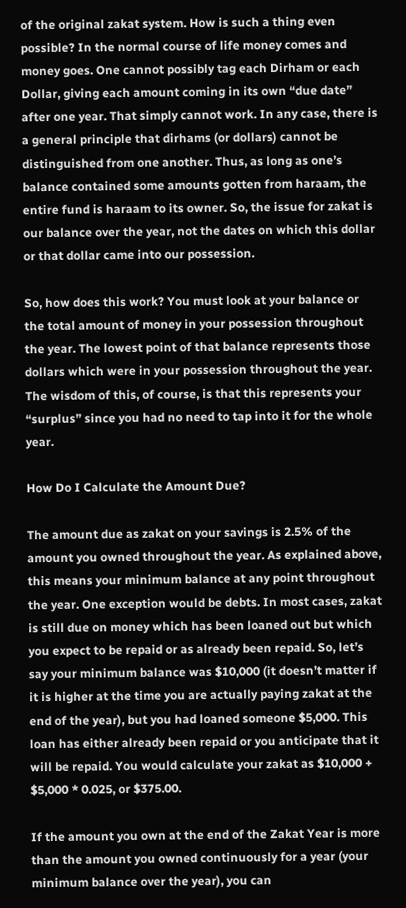of the original zakat system. How is such a thing even possible? In the normal course of life money comes and money goes. One cannot possibly tag each Dirham or each Dollar, giving each amount coming in its own “due date” after one year. That simply cannot work. In any case, there is a general principle that dirhams (or dollars) cannot be distinguished from one another. Thus, as long as one’s balance contained some amounts gotten from haraam, the entire fund is haraam to its owner. So, the issue for zakat is our balance over the year, not the dates on which this dollar or that dollar came into our possession.

So, how does this work? You must look at your balance or the total amount of money in your possession throughout the year. The lowest point of that balance represents those dollars which were in your possession throughout the year. The wisdom of this, of course, is that this represents your “surplus” since you had no need to tap into it for the whole year.

How Do I Calculate the Amount Due?

The amount due as zakat on your savings is 2.5% of the amount you owned throughout the year. As explained above, this means your minimum balance at any point throughout the year. One exception would be debts. In most cases, zakat is still due on money which has been loaned out but which you expect to be repaid or as already been repaid. So, let’s say your minimum balance was $10,000 (it doesn’t matter if it is higher at the time you are actually paying zakat at the end of the year), but you had loaned someone $5,000. This loan has either already been repaid or you anticipate that it will be repaid. You would calculate your zakat as $10,000 + $5,000 * 0.025, or $375.00.

If the amount you own at the end of the Zakat Year is more than the amount you owned continuously for a year (your minimum balance over the year), you can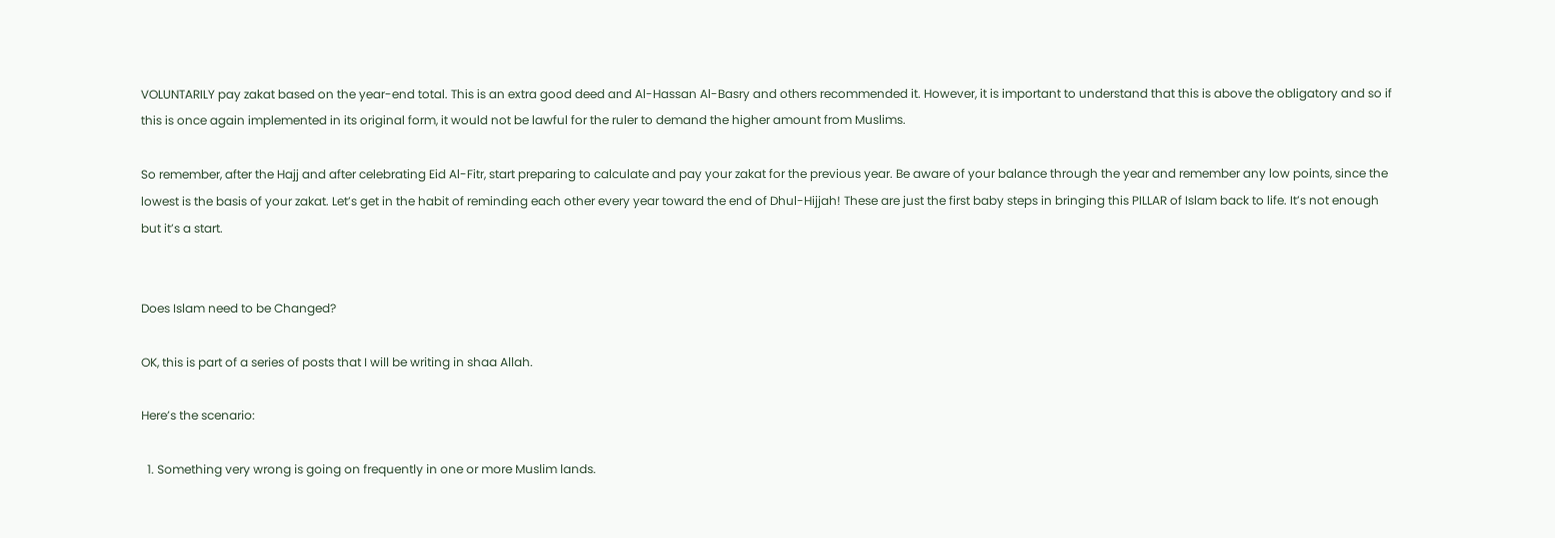VOLUNTARILY pay zakat based on the year-end total. This is an extra good deed and Al-Hassan Al-Basry and others recommended it. However, it is important to understand that this is above the obligatory and so if this is once again implemented in its original form, it would not be lawful for the ruler to demand the higher amount from Muslims.

So remember, after the Hajj and after celebrating Eid Al-Fitr, start preparing to calculate and pay your zakat for the previous year. Be aware of your balance through the year and remember any low points, since the lowest is the basis of your zakat. Let’s get in the habit of reminding each other every year toward the end of Dhul-Hijjah! These are just the first baby steps in bringing this PILLAR of Islam back to life. It’s not enough but it’s a start.


Does Islam need to be Changed?

OK, this is part of a series of posts that I will be writing in shaa Allah.

Here’s the scenario:

  1. Something very wrong is going on frequently in one or more Muslim lands.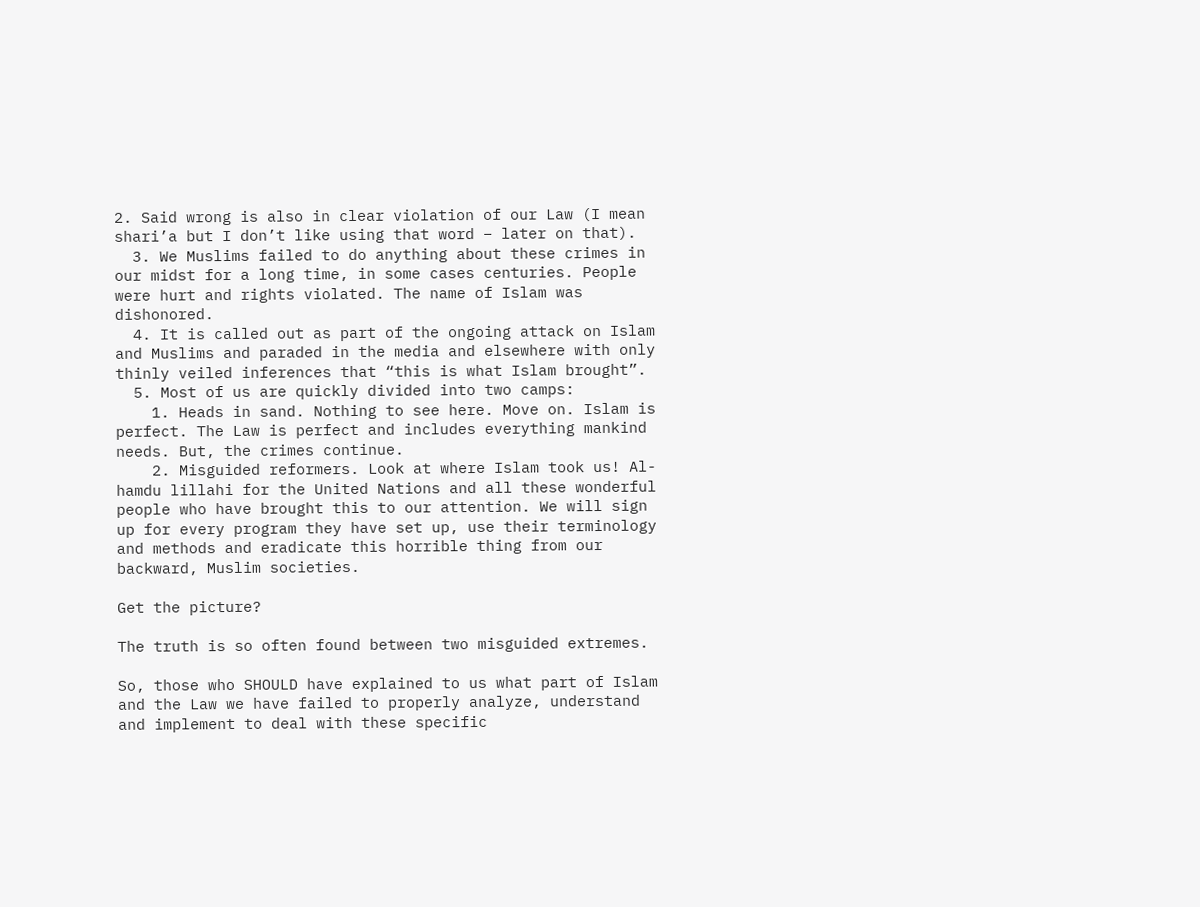2. Said wrong is also in clear violation of our Law (I mean shari’a but I don’t like using that word – later on that).
  3. We Muslims failed to do anything about these crimes in our midst for a long time, in some cases centuries. People were hurt and rights violated. The name of Islam was dishonored.
  4. It is called out as part of the ongoing attack on Islam and Muslims and paraded in the media and elsewhere with only thinly veiled inferences that “this is what Islam brought”.
  5. Most of us are quickly divided into two camps:
    1. Heads in sand. Nothing to see here. Move on. Islam is perfect. The Law is perfect and includes everything mankind needs. But, the crimes continue.
    2. Misguided reformers. Look at where Islam took us! Al-hamdu lillahi for the United Nations and all these wonderful people who have brought this to our attention. We will sign up for every program they have set up, use their terminology and methods and eradicate this horrible thing from our backward, Muslim societies.

Get the picture?

The truth is so often found between two misguided extremes.

So, those who SHOULD have explained to us what part of Islam and the Law we have failed to properly analyze, understand and implement to deal with these specific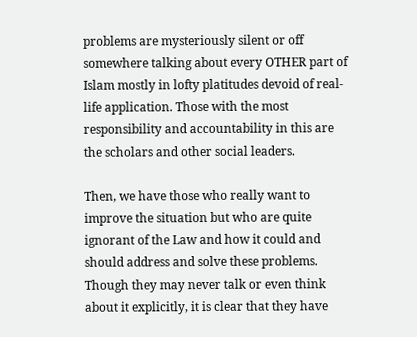problems are mysteriously silent or off somewhere talking about every OTHER part of Islam mostly in lofty platitudes devoid of real-life application. Those with the most responsibility and accountability in this are the scholars and other social leaders.

Then, we have those who really want to improve the situation but who are quite ignorant of the Law and how it could and should address and solve these problems. Though they may never talk or even think about it explicitly, it is clear that they have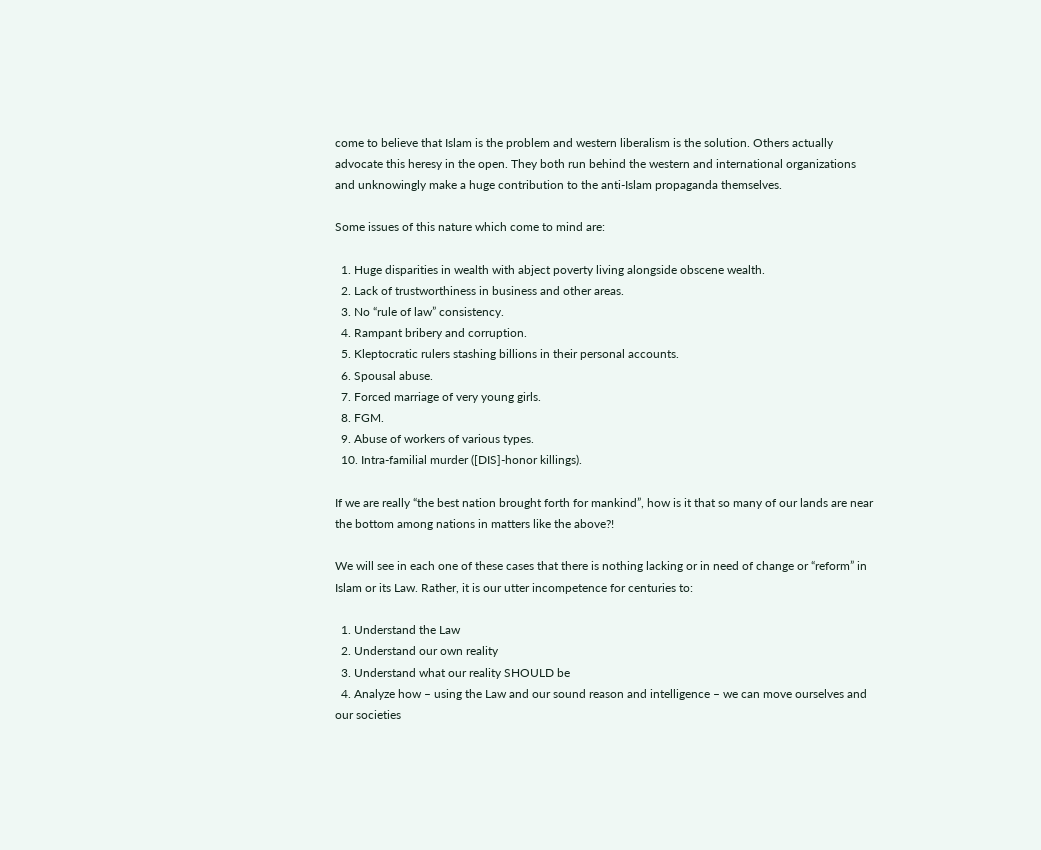come to believe that Islam is the problem and western liberalism is the solution. Others actually advocate this heresy in the open. They both run behind the western and international organizations and unknowingly make a huge contribution to the anti-Islam propaganda themselves.

Some issues of this nature which come to mind are:

  1. Huge disparities in wealth with abject poverty living alongside obscene wealth.
  2. Lack of trustworthiness in business and other areas.
  3. No “rule of law” consistency.
  4. Rampant bribery and corruption.
  5. Kleptocratic rulers stashing billions in their personal accounts.
  6. Spousal abuse.
  7. Forced marriage of very young girls.
  8. FGM.
  9. Abuse of workers of various types.
  10. Intra-familial murder ([DIS]-honor killings).

If we are really “the best nation brought forth for mankind”, how is it that so many of our lands are near the bottom among nations in matters like the above?!

We will see in each one of these cases that there is nothing lacking or in need of change or “reform” in Islam or its Law. Rather, it is our utter incompetence for centuries to:

  1. Understand the Law
  2. Understand our own reality
  3. Understand what our reality SHOULD be
  4. Analyze how – using the Law and our sound reason and intelligence – we can move ourselves and our societies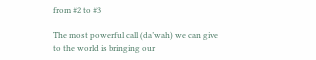from #2 to #3

The most powerful call (da’wah) we can give to the world is bringing our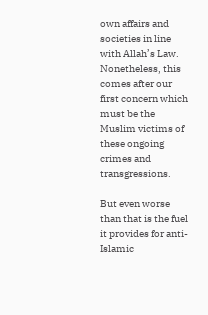own affairs and societies in line with Allah’s Law. Nonetheless, this comes after our first concern which must be the Muslim victims of these ongoing crimes and transgressions.

But even worse than that is the fuel it provides for anti-Islamic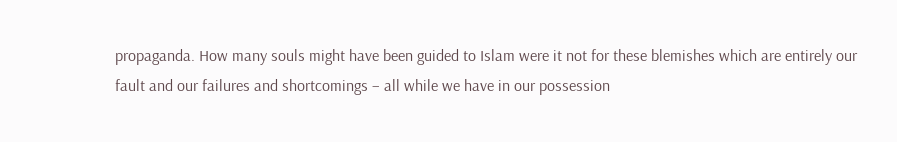propaganda. How many souls might have been guided to Islam were it not for these blemishes which are entirely our fault and our failures and shortcomings – all while we have in our possession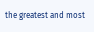the greatest and most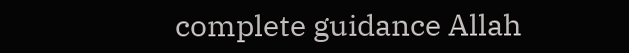complete guidance Allah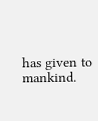has given to mankind.